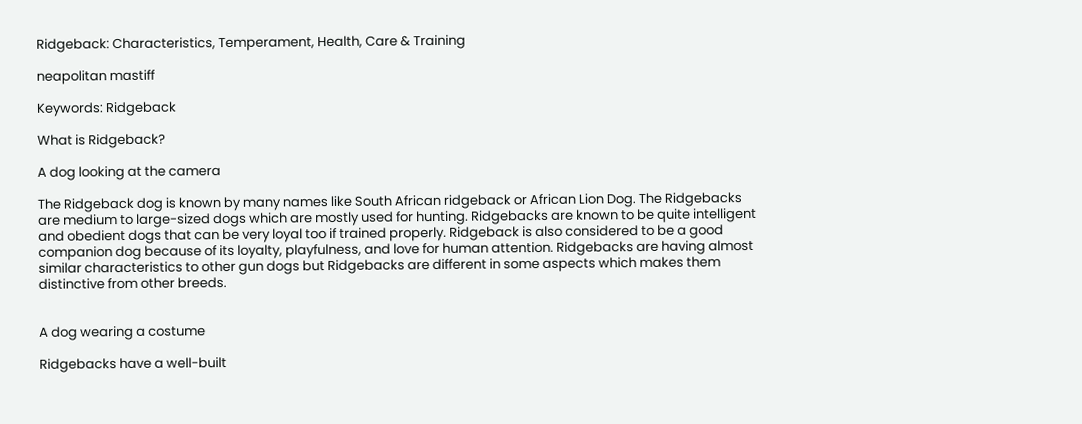Ridgeback: Characteristics, Temperament, Health, Care & Training

neapolitan mastiff

Keywords: Ridgeback

What is Ridgeback?

A dog looking at the camera

The Ridgeback dog is known by many names like South African ridgeback or African Lion Dog. The Ridgebacks are medium to large-sized dogs which are mostly used for hunting. Ridgebacks are known to be quite intelligent and obedient dogs that can be very loyal too if trained properly. Ridgeback is also considered to be a good companion dog because of its loyalty, playfulness, and love for human attention. Ridgebacks are having almost similar characteristics to other gun dogs but Ridgebacks are different in some aspects which makes them distinctive from other breeds.


A dog wearing a costume

Ridgebacks have a well-built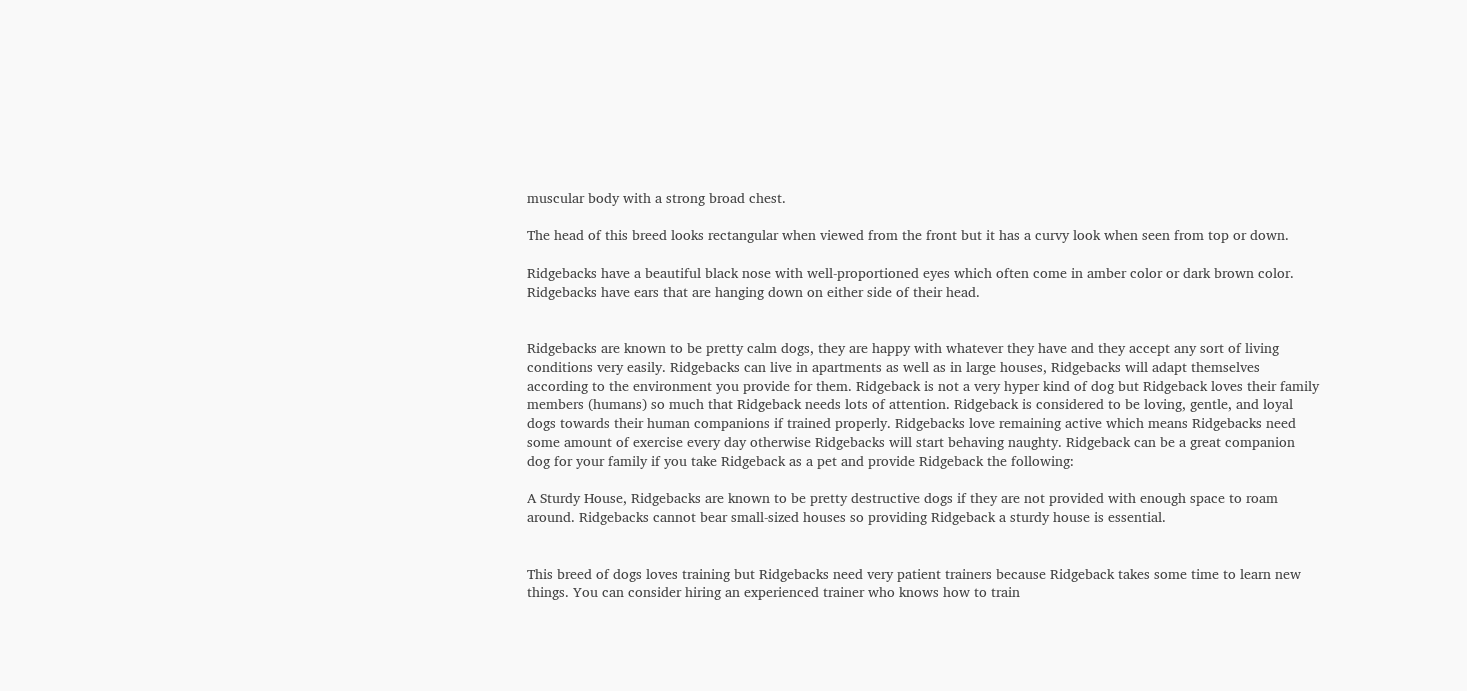muscular body with a strong broad chest.

The head of this breed looks rectangular when viewed from the front but it has a curvy look when seen from top or down.

Ridgebacks have a beautiful black nose with well-proportioned eyes which often come in amber color or dark brown color. Ridgebacks have ears that are hanging down on either side of their head.


Ridgebacks are known to be pretty calm dogs, they are happy with whatever they have and they accept any sort of living conditions very easily. Ridgebacks can live in apartments as well as in large houses, Ridgebacks will adapt themselves according to the environment you provide for them. Ridgeback is not a very hyper kind of dog but Ridgeback loves their family members (humans) so much that Ridgeback needs lots of attention. Ridgeback is considered to be loving, gentle, and loyal dogs towards their human companions if trained properly. Ridgebacks love remaining active which means Ridgebacks need some amount of exercise every day otherwise Ridgebacks will start behaving naughty. Ridgeback can be a great companion dog for your family if you take Ridgeback as a pet and provide Ridgeback the following:

A Sturdy House, Ridgebacks are known to be pretty destructive dogs if they are not provided with enough space to roam around. Ridgebacks cannot bear small-sized houses so providing Ridgeback a sturdy house is essential.


This breed of dogs loves training but Ridgebacks need very patient trainers because Ridgeback takes some time to learn new things. You can consider hiring an experienced trainer who knows how to train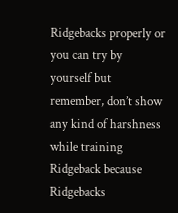Ridgebacks properly or you can try by yourself but remember, don’t show any kind of harshness while training Ridgeback because Ridgebacks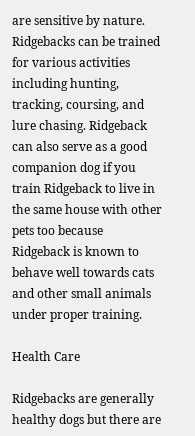are sensitive by nature. Ridgebacks can be trained for various activities including hunting, tracking, coursing, and lure chasing. Ridgeback can also serve as a good companion dog if you train Ridgeback to live in the same house with other pets too because Ridgeback is known to behave well towards cats and other small animals under proper training.

Health Care

Ridgebacks are generally healthy dogs but there are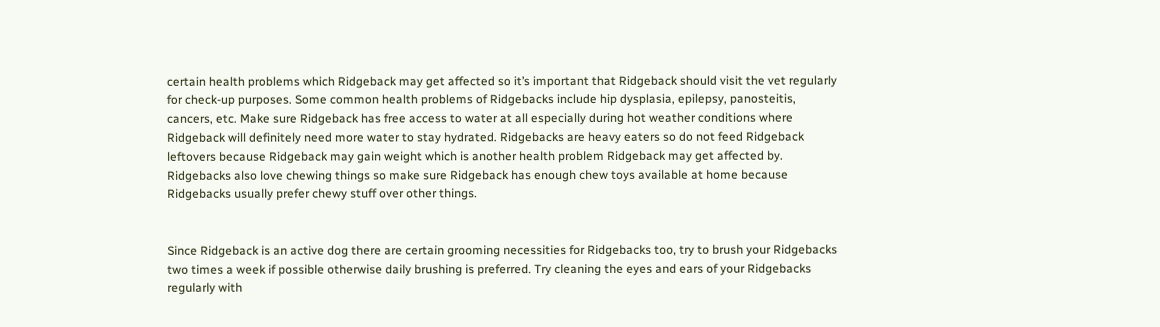certain health problems which Ridgeback may get affected so it’s important that Ridgeback should visit the vet regularly for check-up purposes. Some common health problems of Ridgebacks include hip dysplasia, epilepsy, panosteitis, cancers, etc. Make sure Ridgeback has free access to water at all especially during hot weather conditions where Ridgeback will definitely need more water to stay hydrated. Ridgebacks are heavy eaters so do not feed Ridgeback leftovers because Ridgeback may gain weight which is another health problem Ridgeback may get affected by. Ridgebacks also love chewing things so make sure Ridgeback has enough chew toys available at home because Ridgebacks usually prefer chewy stuff over other things.


Since Ridgeback is an active dog there are certain grooming necessities for Ridgebacks too, try to brush your Ridgebacks two times a week if possible otherwise daily brushing is preferred. Try cleaning the eyes and ears of your Ridgebacks regularly with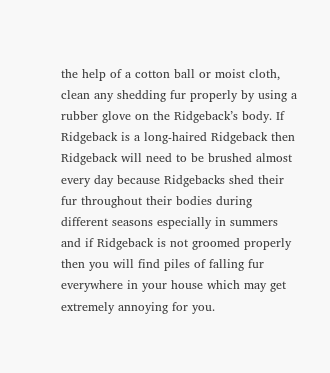the help of a cotton ball or moist cloth, clean any shedding fur properly by using a rubber glove on the Ridgeback’s body. If Ridgeback is a long-haired Ridgeback then Ridgeback will need to be brushed almost every day because Ridgebacks shed their fur throughout their bodies during different seasons especially in summers and if Ridgeback is not groomed properly then you will find piles of falling fur everywhere in your house which may get extremely annoying for you.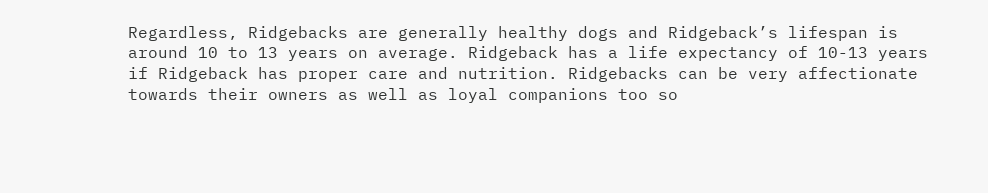Regardless, Ridgebacks are generally healthy dogs and Ridgeback’s lifespan is around 10 to 13 years on average. Ridgeback has a life expectancy of 10-13 years if Ridgeback has proper care and nutrition. Ridgebacks can be very affectionate towards their owners as well as loyal companions too so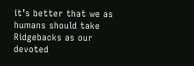it’s better that we as humans should take Ridgebacks as our devoted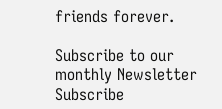friends forever.

Subscribe to our monthly Newsletter
Subscribe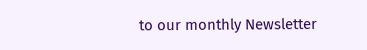to our monthly Newsletter